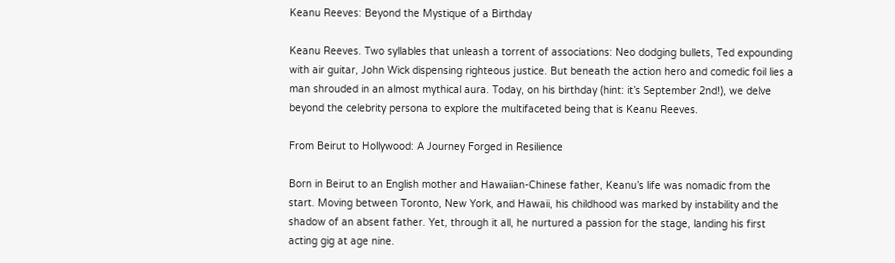Keanu Reeves: Beyond the Mystique of a Birthday

Keanu Reeves. Two syllables that unleash a torrent of associations: Neo dodging bullets, Ted expounding with air guitar, John Wick dispensing righteous justice. But beneath the action hero and comedic foil lies a man shrouded in an almost mythical aura. Today, on his birthday (hint: it’s September 2nd!), we delve beyond the celebrity persona to explore the multifaceted being that is Keanu Reeves.

From Beirut to Hollywood: A Journey Forged in Resilience

Born in Beirut to an English mother and Hawaiian-Chinese father, Keanu’s life was nomadic from the start. Moving between Toronto, New York, and Hawaii, his childhood was marked by instability and the shadow of an absent father. Yet, through it all, he nurtured a passion for the stage, landing his first acting gig at age nine.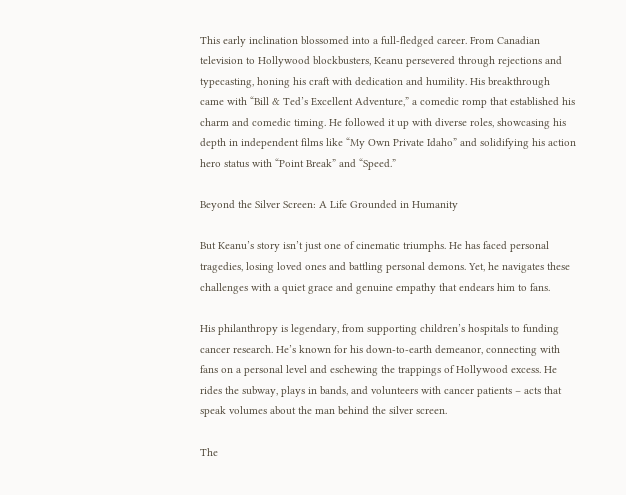This early inclination blossomed into a full-fledged career. From Canadian television to Hollywood blockbusters, Keanu persevered through rejections and typecasting, honing his craft with dedication and humility. His breakthrough came with “Bill & Ted’s Excellent Adventure,” a comedic romp that established his charm and comedic timing. He followed it up with diverse roles, showcasing his depth in independent films like “My Own Private Idaho” and solidifying his action hero status with “Point Break” and “Speed.”

Beyond the Silver Screen: A Life Grounded in Humanity

But Keanu’s story isn’t just one of cinematic triumphs. He has faced personal tragedies, losing loved ones and battling personal demons. Yet, he navigates these challenges with a quiet grace and genuine empathy that endears him to fans.

His philanthropy is legendary, from supporting children’s hospitals to funding cancer research. He’s known for his down-to-earth demeanor, connecting with fans on a personal level and eschewing the trappings of Hollywood excess. He rides the subway, plays in bands, and volunteers with cancer patients – acts that speak volumes about the man behind the silver screen.

The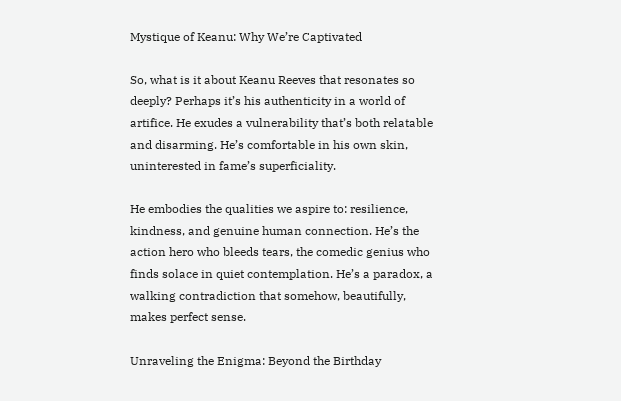Mystique of Keanu: Why We’re Captivated

So, what is it about Keanu Reeves that resonates so deeply? Perhaps it’s his authenticity in a world of artifice. He exudes a vulnerability that’s both relatable and disarming. He’s comfortable in his own skin, uninterested in fame’s superficiality.

He embodies the qualities we aspire to: resilience, kindness, and genuine human connection. He’s the action hero who bleeds tears, the comedic genius who finds solace in quiet contemplation. He’s a paradox, a walking contradiction that somehow, beautifully, makes perfect sense.

Unraveling the Enigma: Beyond the Birthday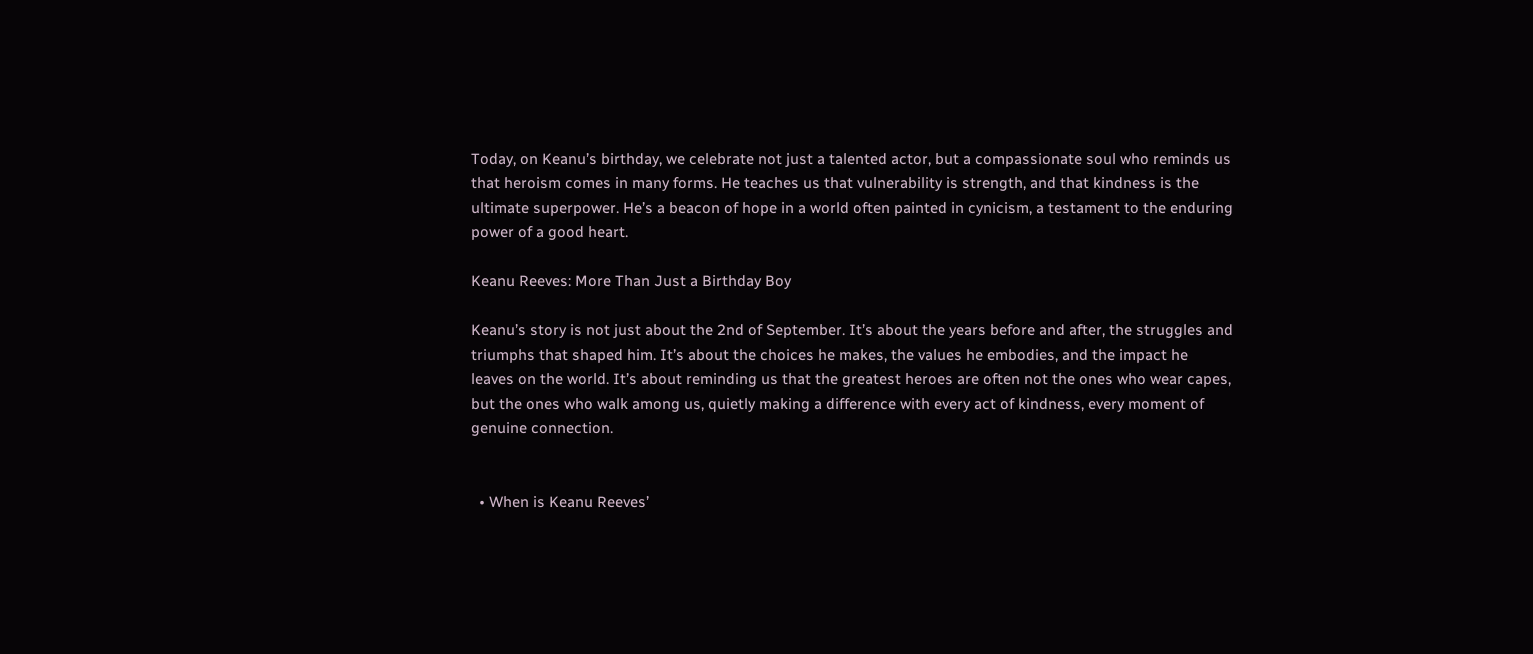Today, on Keanu’s birthday, we celebrate not just a talented actor, but a compassionate soul who reminds us that heroism comes in many forms. He teaches us that vulnerability is strength, and that kindness is the ultimate superpower. He’s a beacon of hope in a world often painted in cynicism, a testament to the enduring power of a good heart.

Keanu Reeves: More Than Just a Birthday Boy

Keanu’s story is not just about the 2nd of September. It’s about the years before and after, the struggles and triumphs that shaped him. It’s about the choices he makes, the values he embodies, and the impact he leaves on the world. It’s about reminding us that the greatest heroes are often not the ones who wear capes, but the ones who walk among us, quietly making a difference with every act of kindness, every moment of genuine connection.


  • When is Keanu Reeves’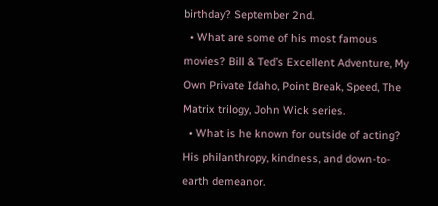birthday? September 2nd.
  • What are some of his most famous movies? Bill & Ted’s Excellent Adventure, My Own Private Idaho, Point Break, Speed, The Matrix trilogy, John Wick series.
  • What is he known for outside of acting? His philanthropy, kindness, and down-to-earth demeanor.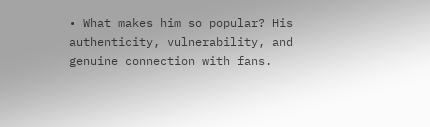• What makes him so popular? His authenticity, vulnerability, and genuine connection with fans.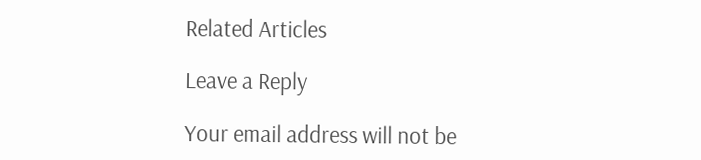Related Articles

Leave a Reply

Your email address will not be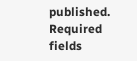published. Required fields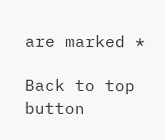are marked *

Back to top button